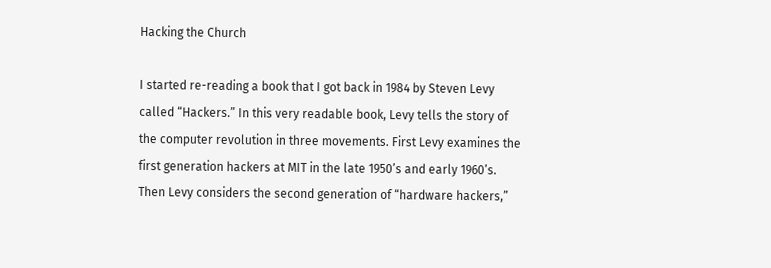Hacking the Church

I started re-reading a book that I got back in 1984 by Steven Levy called “Hackers.” In this very readable book, Levy tells the story of the computer revolution in three movements. First Levy examines the first generation hackers at MIT in the late 1950’s and early 1960’s. Then Levy considers the second generation of “hardware hackers,”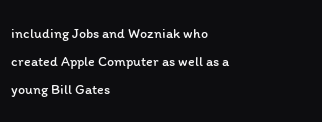including Jobs and Wozniak who created Apple Computer as well as a young Bill Gates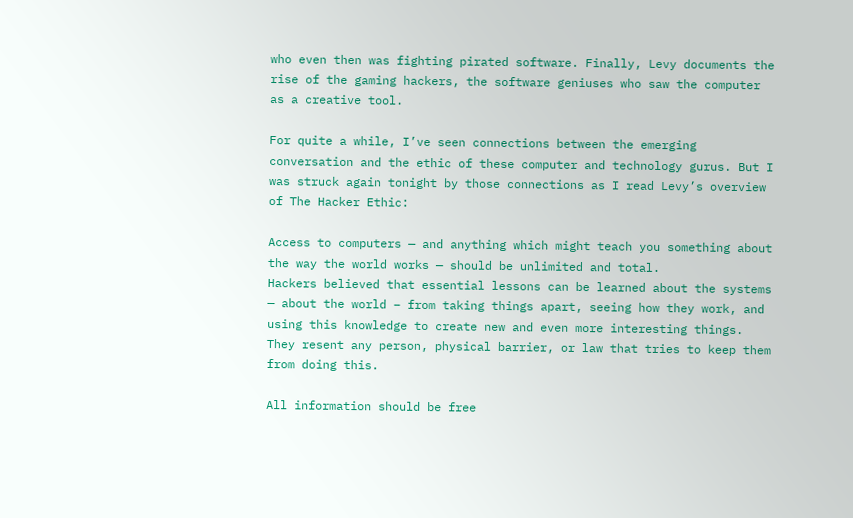who even then was fighting pirated software. Finally, Levy documents the rise of the gaming hackers, the software geniuses who saw the computer as a creative tool.

For quite a while, I’ve seen connections between the emerging conversation and the ethic of these computer and technology gurus. But I was struck again tonight by those connections as I read Levy’s overview of The Hacker Ethic:

Access to computers — and anything which might teach you something about the way the world works — should be unlimited and total.
Hackers believed that essential lessons can be learned about the systems — about the world – from taking things apart, seeing how they work, and using this knowledge to create new and even more interesting things. They resent any person, physical barrier, or law that tries to keep them from doing this.

All information should be free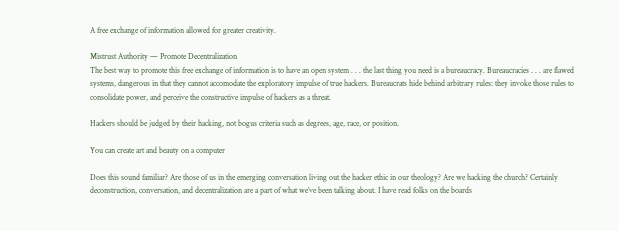A free exchange of information allowed for greater creativity.

Mistrust Authority — Promote Decentralization
The best way to promote this free exchange of information is to have an open system . . . the last thing you need is a bureaucracy. Bureaucracies . . . are flawed systems, dangerous in that they cannot accomodate the exploratory impulse of true hackers. Bureaucrats hide behind arbitrary rules: they invoke those rules to consolidate power, and perceive the constructive impulse of hackers as a threat.

Hackers should be judged by their hacking, not bogus criteria such as degrees, age, race, or position.

You can create art and beauty on a computer

Does this sound familiar? Are those of us in the emerging conversation living out the hacker ethic in our theology? Are we hacking the church? Certainly deconstruction, conversation, and decentralization are a part of what we’ve been talking about. I have read folks on the boards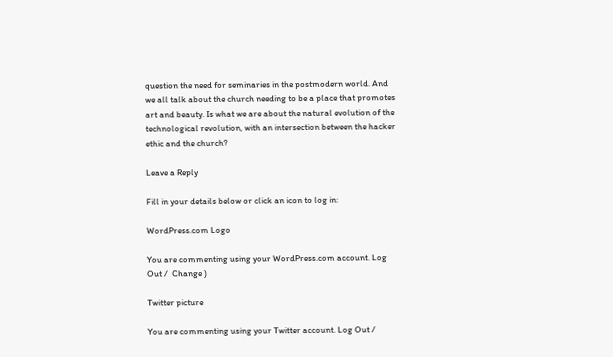question the need for seminaries in the postmodern world. And we all talk about the church needing to be a place that promotes art and beauty. Is what we are about the natural evolution of the technological revolution, with an intersection between the hacker ethic and the church?

Leave a Reply

Fill in your details below or click an icon to log in:

WordPress.com Logo

You are commenting using your WordPress.com account. Log Out /  Change )

Twitter picture

You are commenting using your Twitter account. Log Out /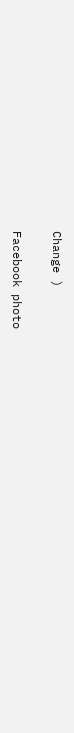Change )

Facebook photo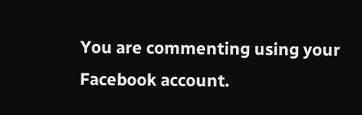You are commenting using your Facebook account.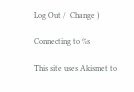Log Out /  Change )

Connecting to %s

This site uses Akismet to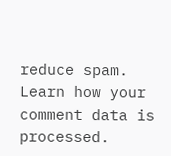reduce spam. Learn how your comment data is processed.